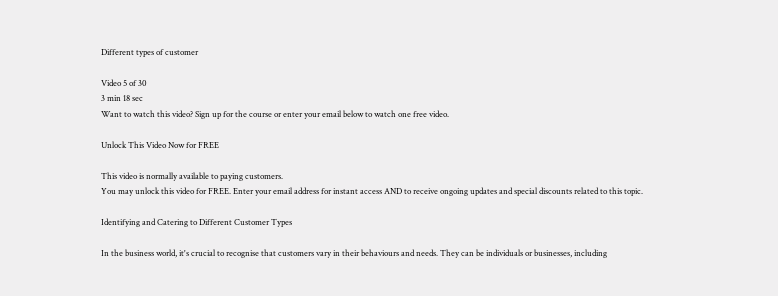Different types of customer

Video 5 of 30
3 min 18 sec
Want to watch this video? Sign up for the course or enter your email below to watch one free video.

Unlock This Video Now for FREE

This video is normally available to paying customers.
You may unlock this video for FREE. Enter your email address for instant access AND to receive ongoing updates and special discounts related to this topic.

Identifying and Catering to Different Customer Types

In the business world, it's crucial to recognise that customers vary in their behaviours and needs. They can be individuals or businesses, including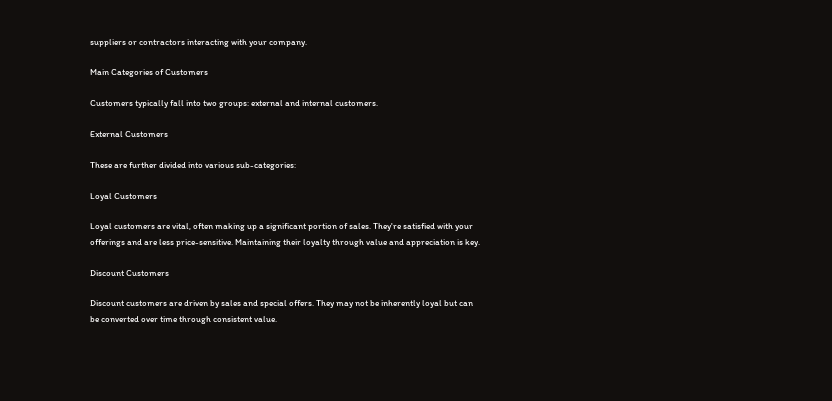suppliers or contractors interacting with your company.

Main Categories of Customers

Customers typically fall into two groups: external and internal customers.

External Customers

These are further divided into various sub-categories:

Loyal Customers

Loyal customers are vital, often making up a significant portion of sales. They're satisfied with your offerings and are less price-sensitive. Maintaining their loyalty through value and appreciation is key.

Discount Customers

Discount customers are driven by sales and special offers. They may not be inherently loyal but can be converted over time through consistent value.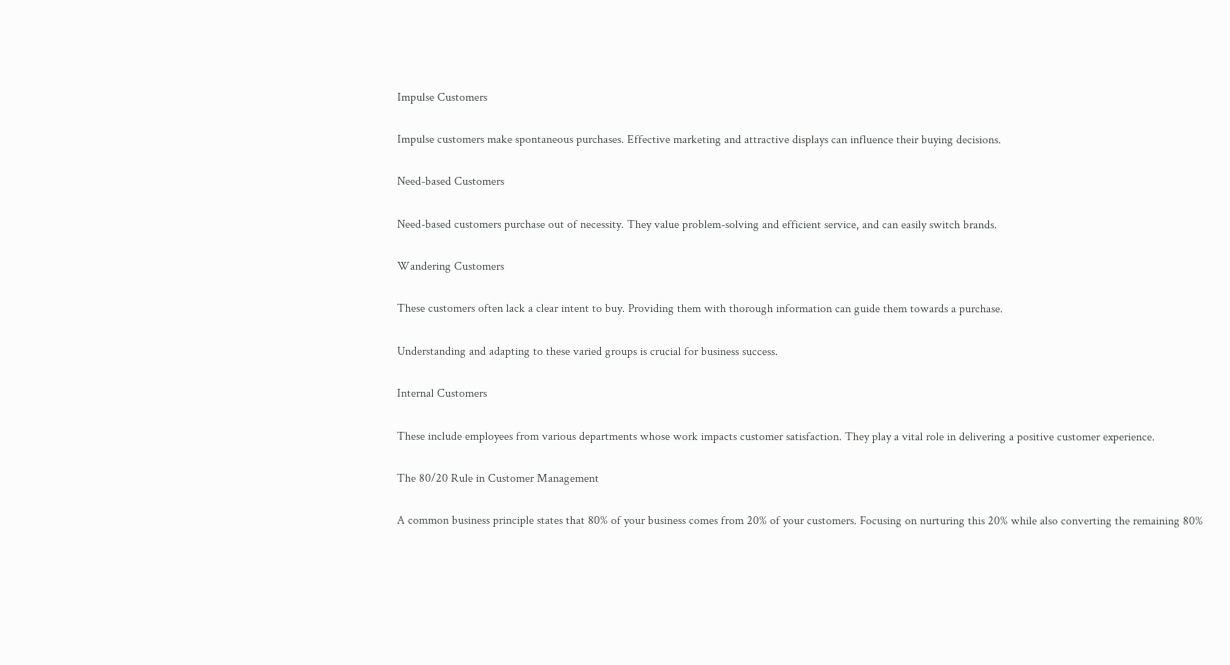Impulse Customers

Impulse customers make spontaneous purchases. Effective marketing and attractive displays can influence their buying decisions.

Need-based Customers

Need-based customers purchase out of necessity. They value problem-solving and efficient service, and can easily switch brands.

Wandering Customers

These customers often lack a clear intent to buy. Providing them with thorough information can guide them towards a purchase.

Understanding and adapting to these varied groups is crucial for business success.

Internal Customers

These include employees from various departments whose work impacts customer satisfaction. They play a vital role in delivering a positive customer experience.

The 80/20 Rule in Customer Management

A common business principle states that 80% of your business comes from 20% of your customers. Focusing on nurturing this 20% while also converting the remaining 80%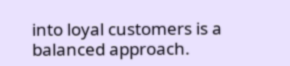into loyal customers is a balanced approach.